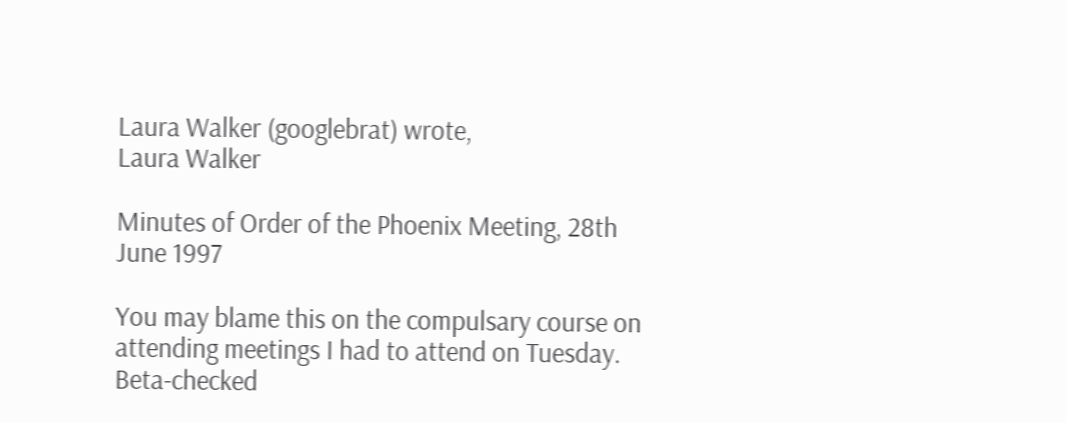Laura Walker (googlebrat) wrote,
Laura Walker

Minutes of Order of the Phoenix Meeting, 28th June 1997

You may blame this on the compulsary course on attending meetings I had to attend on Tuesday. Beta-checked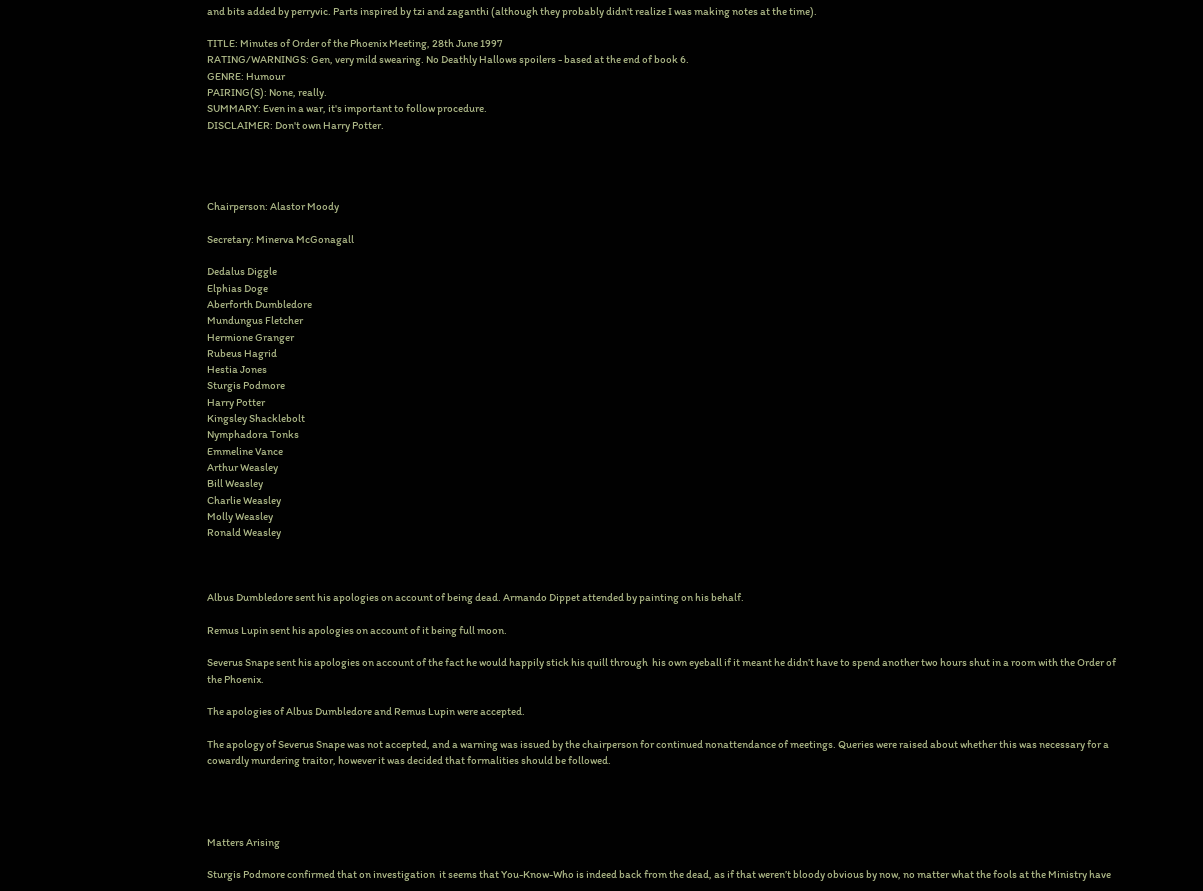and bits added by perryvic. Parts inspired by tzi and zaganthi (although they probably didn't realize I was making notes at the time).

TITLE: Minutes of Order of the Phoenix Meeting, 28th June 1997
RATING/WARNINGS: Gen, very mild swearing. No Deathly Hallows spoilers - based at the end of book 6.
GENRE: Humour
PAIRING(S): None, really.
SUMMARY: Even in a war, it's important to follow procedure.
DISCLAIMER: Don't own Harry Potter.




Chairperson: Alastor Moody

Secretary: Minerva McGonagall

Dedalus Diggle
Elphias Doge
Aberforth Dumbledore
Mundungus Fletcher
Hermione Granger
Rubeus Hagrid
Hestia Jones
Sturgis Podmore
Harry Potter
Kingsley Shacklebolt
Nymphadora Tonks
Emmeline Vance
Arthur Weasley
Bill Weasley
Charlie Weasley
Molly Weasley
Ronald Weasley



Albus Dumbledore sent his apologies on account of being dead. Armando Dippet attended by painting on his behalf.

Remus Lupin sent his apologies on account of it being full moon.

Severus Snape sent his apologies on account of the fact he would happily stick his quill through  his own eyeball if it meant he didn’t have to spend another two hours shut in a room with the Order of the Phoenix.

The apologies of Albus Dumbledore and Remus Lupin were accepted.

The apology of Severus Snape was not accepted, and a warning was issued by the chairperson for continued nonattendance of meetings. Queries were raised about whether this was necessary for a cowardly murdering traitor, however it was decided that formalities should be followed.




Matters Arising

Sturgis Podmore confirmed that on investigation  it seems that You-Know-Who is indeed back from the dead, as if that weren’t bloody obvious by now, no matter what the fools at the Ministry have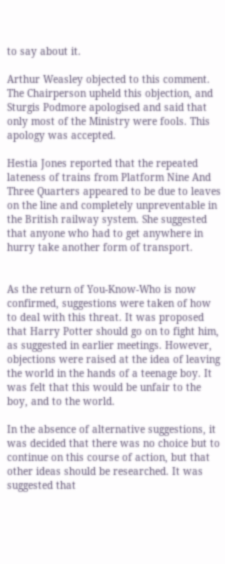to say about it.

Arthur Weasley objected to this comment. The Chairperson upheld this objection, and Sturgis Podmore apologised and said that only most of the Ministry were fools. This apology was accepted.

Hestia Jones reported that the repeated lateness of trains from Platform Nine And Three Quarters appeared to be due to leaves on the line and completely unpreventable in the British railway system. She suggested that anyone who had to get anywhere in hurry take another form of transport.


As the return of You-Know-Who is now confirmed, suggestions were taken of how to deal with this threat. It was proposed that Harry Potter should go on to fight him, as suggested in earlier meetings. However, objections were raised at the idea of leaving the world in the hands of a teenage boy. It was felt that this would be unfair to the boy, and to the world.

In the absence of alternative suggestions, it was decided that there was no choice but to continue on this course of action, but that other ideas should be researched. It was suggested that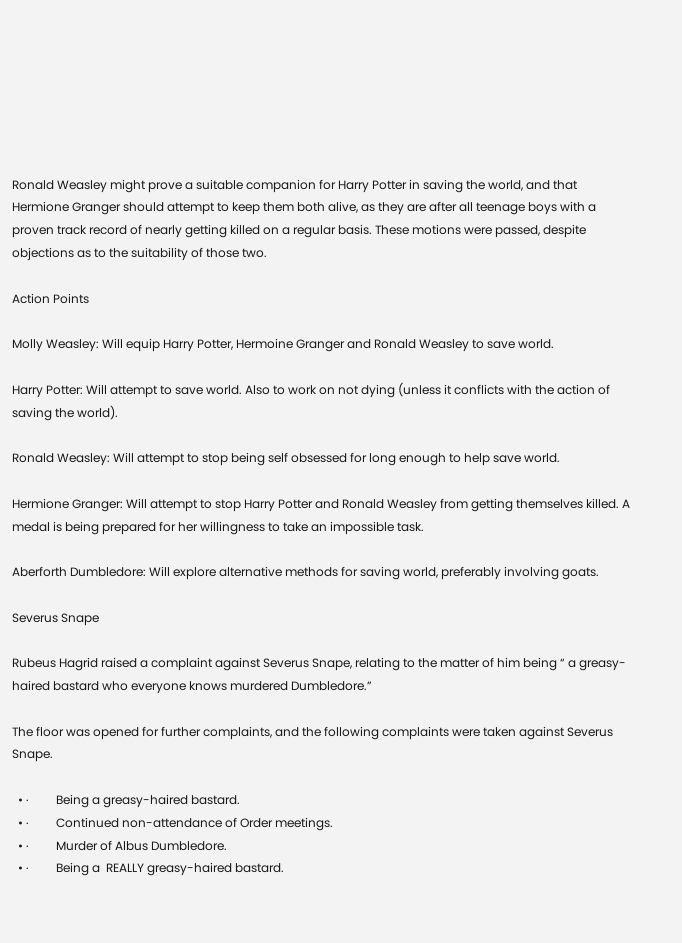Ronald Weasley might prove a suitable companion for Harry Potter in saving the world, and that Hermione Granger should attempt to keep them both alive, as they are after all teenage boys with a proven track record of nearly getting killed on a regular basis. These motions were passed, despite objections as to the suitability of those two.

Action Points

Molly Weasley: Will equip Harry Potter, Hermoine Granger and Ronald Weasley to save world.

Harry Potter: Will attempt to save world. Also to work on not dying (unless it conflicts with the action of saving the world).

Ronald Weasley: Will attempt to stop being self obsessed for long enough to help save world.

Hermione Granger: Will attempt to stop Harry Potter and Ronald Weasley from getting themselves killed. A medal is being prepared for her willingness to take an impossible task.

Aberforth Dumbledore: Will explore alternative methods for saving world, preferably involving goats.

Severus Snape

Rubeus Hagrid raised a complaint against Severus Snape, relating to the matter of him being “ a greasy-haired bastard who everyone knows murdered Dumbledore.”

The floor was opened for further complaints, and the following complaints were taken against Severus Snape.

  • ·         Being a greasy-haired bastard.
  • ·         Continued non-attendance of Order meetings.
  • ·         Murder of Albus Dumbledore.
  • ·         Being a  REALLY greasy-haired bastard.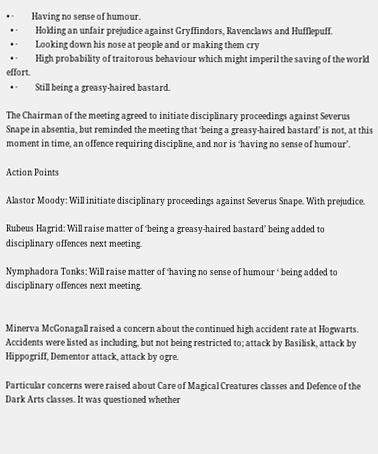• ·         Having no sense of humour.
  • ·         Holding an unfair prejudice against Gryffindors, Ravenclaws and Hufflepuff.
  • ·         Looking down his nose at people and or making them cry
  • ·         High probability of traitorous behaviour which might imperil the saving of the world effort.
  • ·         Still being a greasy-haired bastard.

The Chairman of the meeting agreed to initiate disciplinary proceedings against Severus Snape in absentia, but reminded the meeting that ‘being a greasy-haired bastard’ is not, at this moment in time, an offence requiring discipline, and nor is ‘having no sense of humour’.

Action Points

Alastor Moody: Will initiate disciplinary proceedings against Severus Snape. With prejudice.

Rubeus Hagrid: Will raise matter of ‘being a greasy-haired bastard’ being added to disciplinary offences next meeting.

Nymphadora Tonks: Will raise matter of ‘having no sense of humour ‘ being added to disciplinary offences next meeting.


Minerva McGonagall raised a concern about the continued high accident rate at Hogwarts. Accidents were listed as including, but not being restricted to; attack by Basilisk, attack by Hippogriff, Dementor attack, attack by ogre.

Particular concerns were raised about Care of Magical Creatures classes and Defence of the Dark Arts classes. It was questioned whether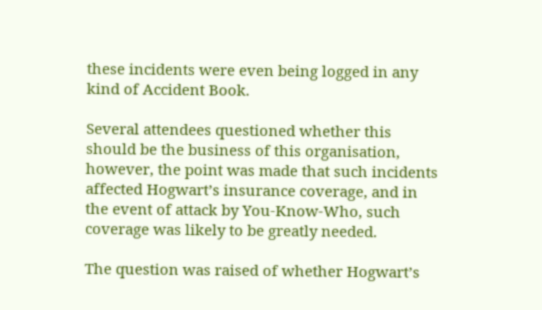these incidents were even being logged in any kind of Accident Book.

Several attendees questioned whether this should be the business of this organisation, however, the point was made that such incidents affected Hogwart’s insurance coverage, and in the event of attack by You-Know-Who, such coverage was likely to be greatly needed.

The question was raised of whether Hogwart’s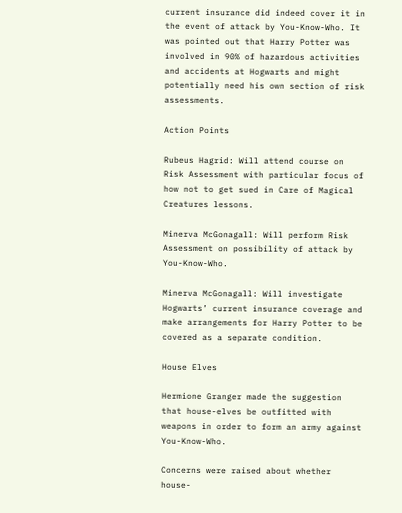current insurance did indeed cover it in the event of attack by You-Know-Who. It was pointed out that Harry Potter was involved in 90% of hazardous activities and accidents at Hogwarts and might potentially need his own section of risk assessments.

Action Points

Rubeus Hagrid: Will attend course on Risk Assessment with particular focus of how not to get sued in Care of Magical Creatures lessons.

Minerva McGonagall: Will perform Risk Assessment on possibility of attack by You-Know-Who.

Minerva McGonagall: Will investigate Hogwarts’ current insurance coverage and make arrangements for Harry Potter to be covered as a separate condition.

House Elves

Hermione Granger made the suggestion that house-elves be outfitted with weapons in order to form an army against You-Know-Who.

Concerns were raised about whether house-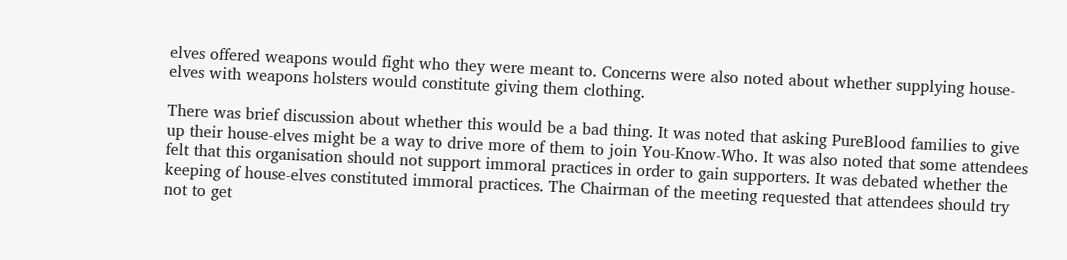elves offered weapons would fight who they were meant to. Concerns were also noted about whether supplying house-elves with weapons holsters would constitute giving them clothing.

There was brief discussion about whether this would be a bad thing. It was noted that asking PureBlood families to give up their house-elves might be a way to drive more of them to join You-Know-Who. It was also noted that some attendees felt that this organisation should not support immoral practices in order to gain supporters. It was debated whether the keeping of house-elves constituted immoral practices. The Chairman of the meeting requested that attendees should try not to get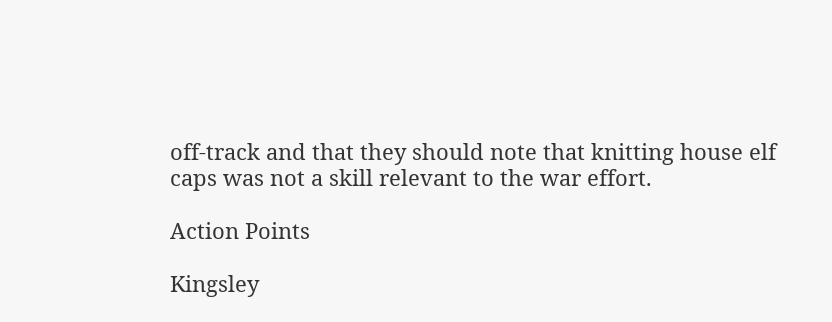off-track and that they should note that knitting house elf caps was not a skill relevant to the war effort.

Action Points

Kingsley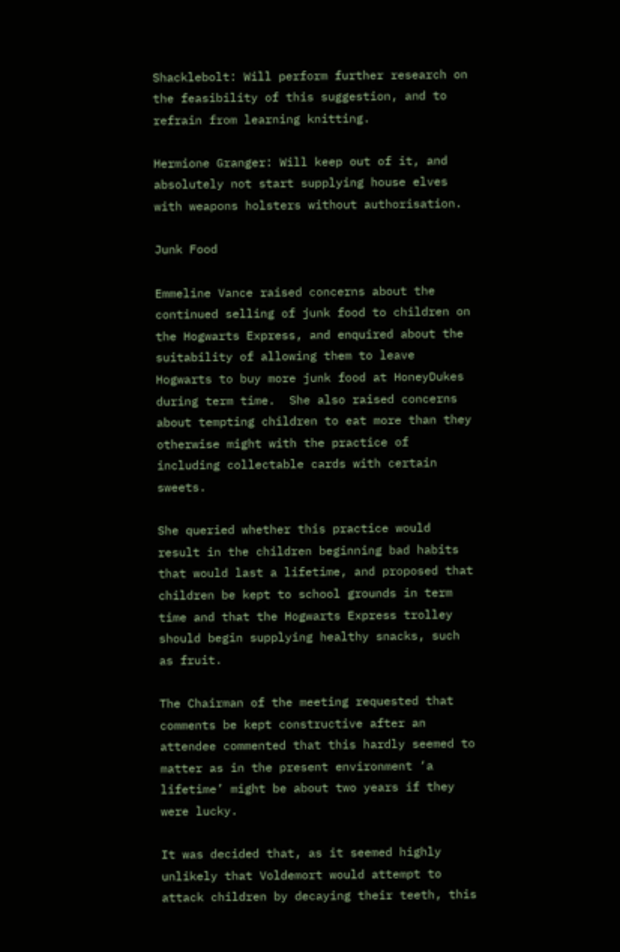Shacklebolt: Will perform further research on the feasibility of this suggestion, and to refrain from learning knitting.

Hermione Granger: Will keep out of it, and absolutely not start supplying house elves with weapons holsters without authorisation.

Junk Food

Emmeline Vance raised concerns about the continued selling of junk food to children on the Hogwarts Express, and enquired about the suitability of allowing them to leave Hogwarts to buy more junk food at HoneyDukes during term time.  She also raised concerns about tempting children to eat more than they otherwise might with the practice of including collectable cards with certain sweets.

She queried whether this practice would result in the children beginning bad habits that would last a lifetime, and proposed that children be kept to school grounds in term time and that the Hogwarts Express trolley should begin supplying healthy snacks, such as fruit.

The Chairman of the meeting requested that comments be kept constructive after an attendee commented that this hardly seemed to matter as in the present environment ‘a lifetime’ might be about two years if they were lucky.

It was decided that, as it seemed highly unlikely that Voldemort would attempt to attack children by decaying their teeth, this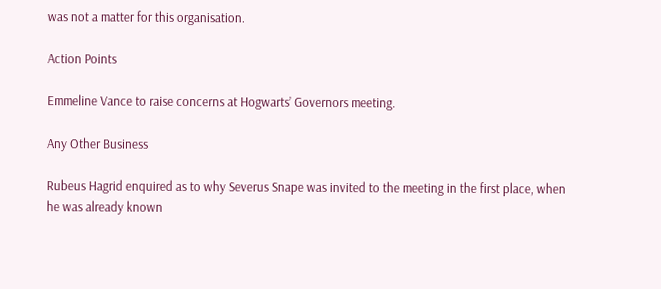was not a matter for this organisation.

Action Points

Emmeline Vance to raise concerns at Hogwarts’ Governors meeting.

Any Other Business

Rubeus Hagrid enquired as to why Severus Snape was invited to the meeting in the first place, when he was already known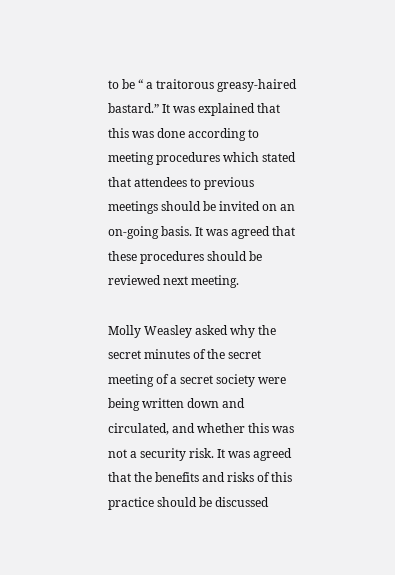to be “ a traitorous greasy-haired bastard.” It was explained that this was done according to meeting procedures which stated that attendees to previous meetings should be invited on an on-going basis. It was agreed that these procedures should be reviewed next meeting.

Molly Weasley asked why the secret minutes of the secret meeting of a secret society were being written down and circulated, and whether this was not a security risk. It was agreed that the benefits and risks of this practice should be discussed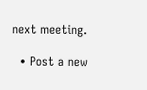next meeting.

  • Post a new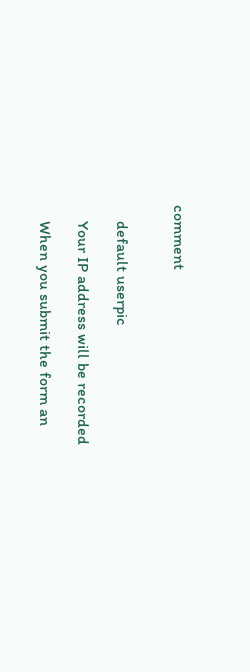comment


    default userpic

    Your IP address will be recorded

    When you submit the form an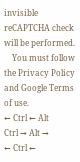invisible reCAPTCHA check will be performed.
    You must follow the Privacy Policy and Google Terms of use.
← Ctrl ← Alt
Ctrl → Alt →
← Ctrl ←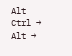Alt
Ctrl → Alt →